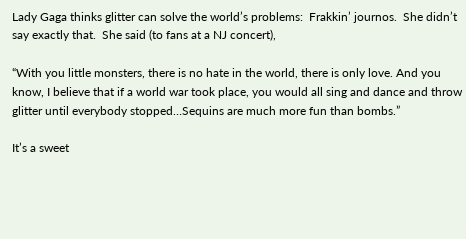Lady Gaga thinks glitter can solve the world’s problems:  Frakkin’ journos.  She didn’t say exactly that.  She said (to fans at a NJ concert),

“With you little monsters, there is no hate in the world, there is only love. And you know, I believe that if a world war took place, you would all sing and dance and throw glitter until everybody stopped…Sequins are much more fun than bombs.”

It’s a sweet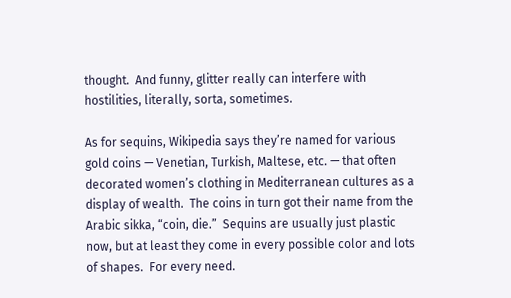thought.  And funny, glitter really can interfere with hostilities, literally, sorta, sometimes.

As for sequins, Wikipedia says they’re named for various gold coins — Venetian, Turkish, Maltese, etc. — that often decorated women’s clothing in Mediterranean cultures as a display of wealth.  The coins in turn got their name from the Arabic sikka, “coin, die.”  Sequins are usually just plastic now, but at least they come in every possible color and lots of shapes.  For every need.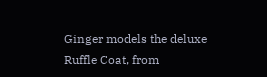Ginger models the deluxe Ruffle Coat, from